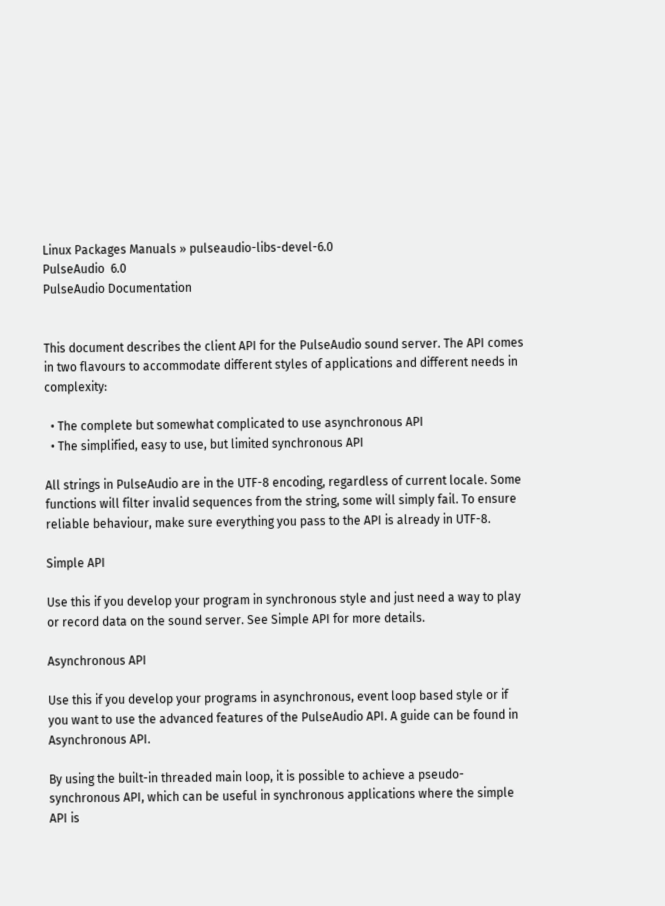Linux Packages Manuals » pulseaudio-libs-devel-6.0
PulseAudio  6.0
PulseAudio Documentation


This document describes the client API for the PulseAudio sound server. The API comes in two flavours to accommodate different styles of applications and different needs in complexity:

  • The complete but somewhat complicated to use asynchronous API
  • The simplified, easy to use, but limited synchronous API

All strings in PulseAudio are in the UTF-8 encoding, regardless of current locale. Some functions will filter invalid sequences from the string, some will simply fail. To ensure reliable behaviour, make sure everything you pass to the API is already in UTF-8.

Simple API

Use this if you develop your program in synchronous style and just need a way to play or record data on the sound server. See Simple API for more details.

Asynchronous API

Use this if you develop your programs in asynchronous, event loop based style or if you want to use the advanced features of the PulseAudio API. A guide can be found in Asynchronous API.

By using the built-in threaded main loop, it is possible to achieve a pseudo-synchronous API, which can be useful in synchronous applications where the simple API is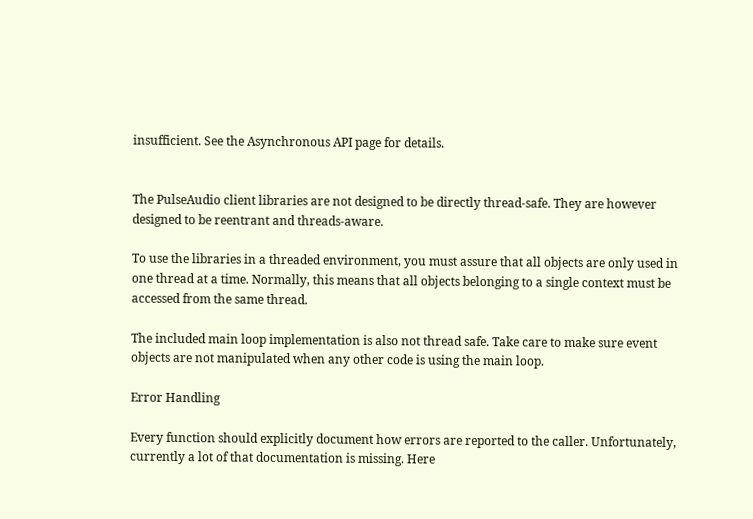insufficient. See the Asynchronous API page for details.


The PulseAudio client libraries are not designed to be directly thread-safe. They are however designed to be reentrant and threads-aware.

To use the libraries in a threaded environment, you must assure that all objects are only used in one thread at a time. Normally, this means that all objects belonging to a single context must be accessed from the same thread.

The included main loop implementation is also not thread safe. Take care to make sure event objects are not manipulated when any other code is using the main loop.

Error Handling

Every function should explicitly document how errors are reported to the caller. Unfortunately, currently a lot of that documentation is missing. Here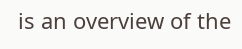is an overview of the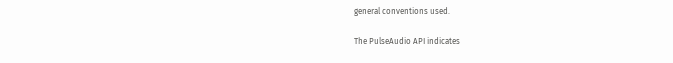general conventions used.

The PulseAudio API indicates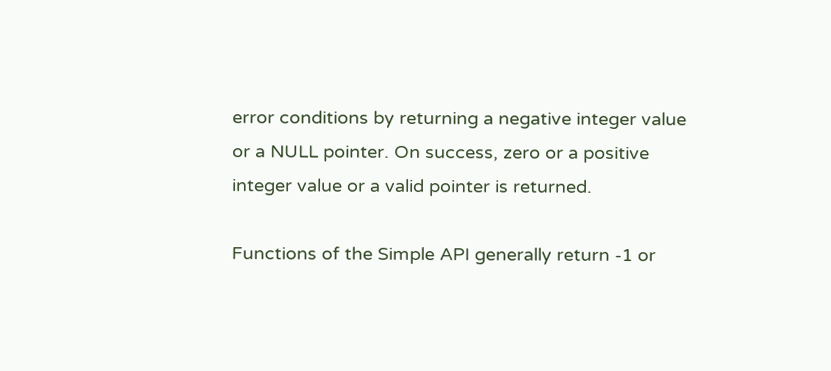error conditions by returning a negative integer value or a NULL pointer. On success, zero or a positive integer value or a valid pointer is returned.

Functions of the Simple API generally return -1 or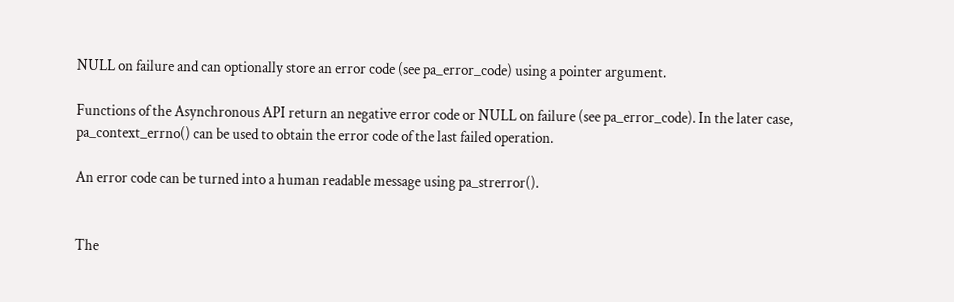NULL on failure and can optionally store an error code (see pa_error_code) using a pointer argument.

Functions of the Asynchronous API return an negative error code or NULL on failure (see pa_error_code). In the later case, pa_context_errno() can be used to obtain the error code of the last failed operation.

An error code can be turned into a human readable message using pa_strerror().


The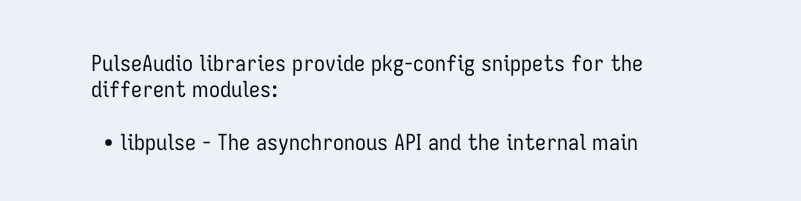PulseAudio libraries provide pkg-config snippets for the different modules:

  • libpulse - The asynchronous API and the internal main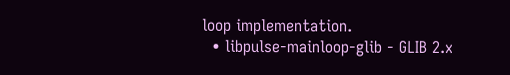loop implementation.
  • libpulse-mainloop-glib - GLIB 2.x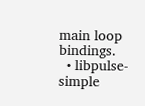main loop bindings.
  • libpulse-simple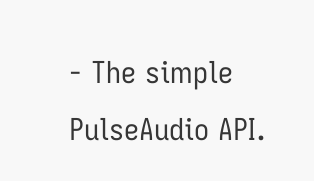- The simple PulseAudio API.